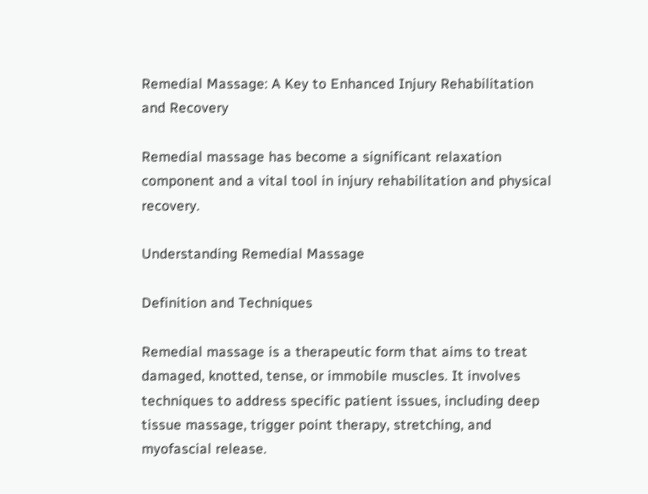Remedial Massage: A Key to Enhanced Injury Rehabilitation and Recovery

Remedial massage has become a significant relaxation component and a vital tool in injury rehabilitation and physical recovery.

Understanding Remedial Massage

Definition and Techniques

Remedial massage is a therapeutic form that aims to treat damaged, knotted, tense, or immobile muscles. It involves techniques to address specific patient issues, including deep tissue massage, trigger point therapy, stretching, and myofascial release.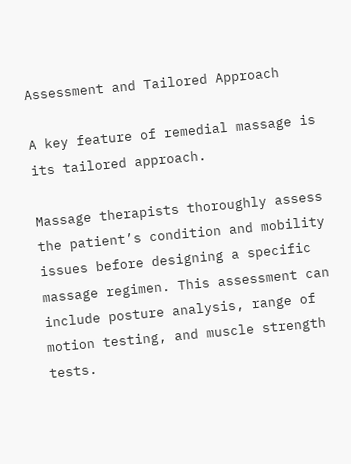Assessment and Tailored Approach

A key feature of remedial massage is its tailored approach.

Massage therapists thoroughly assess the patient’s condition and mobility issues before designing a specific massage regimen. This assessment can include posture analysis, range of motion testing, and muscle strength tests.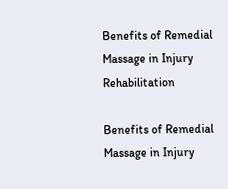Benefits of Remedial Massage in Injury Rehabilitation

Benefits of Remedial Massage in Injury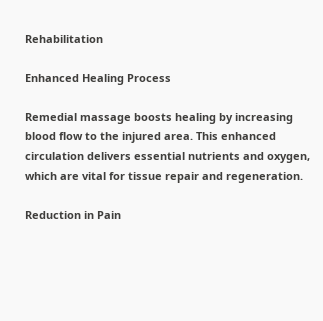Rehabilitation

Enhanced Healing Process

Remedial massage boosts healing by increasing blood flow to the injured area. This enhanced circulation delivers essential nutrients and oxygen, which are vital for tissue repair and regeneration.

Reduction in Pain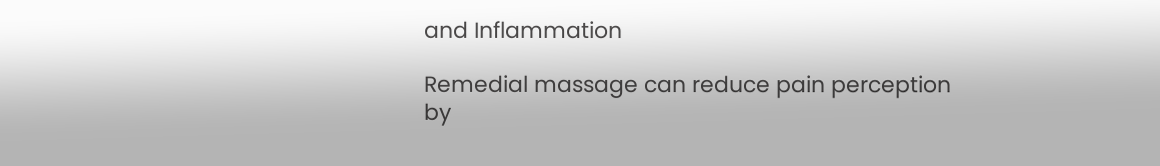and Inflammation

Remedial massage can reduce pain perception by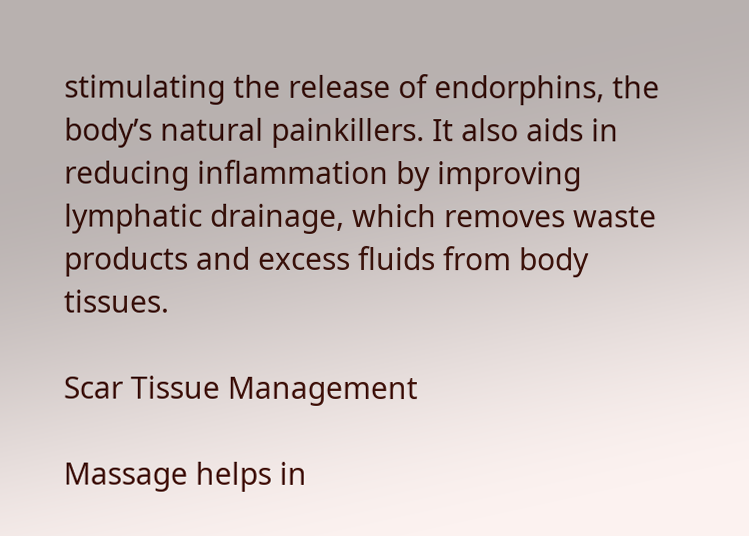stimulating the release of endorphins, the body’s natural painkillers. It also aids in reducing inflammation by improving lymphatic drainage, which removes waste products and excess fluids from body tissues.

Scar Tissue Management

Massage helps in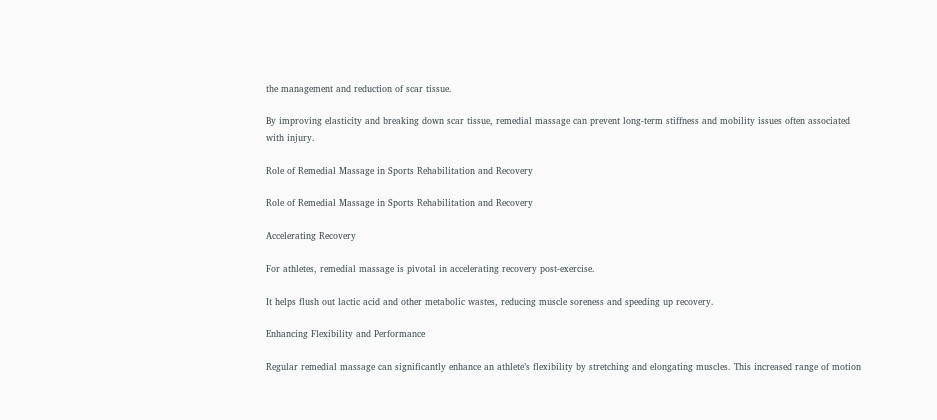the management and reduction of scar tissue.

By improving elasticity and breaking down scar tissue, remedial massage can prevent long-term stiffness and mobility issues often associated with injury.

Role of Remedial Massage in Sports Rehabilitation and Recovery

Role of Remedial Massage in Sports Rehabilitation and Recovery

Accelerating Recovery

For athletes, remedial massage is pivotal in accelerating recovery post-exercise.

It helps flush out lactic acid and other metabolic wastes, reducing muscle soreness and speeding up recovery.

Enhancing Flexibility and Performance

Regular remedial massage can significantly enhance an athlete’s flexibility by stretching and elongating muscles. This increased range of motion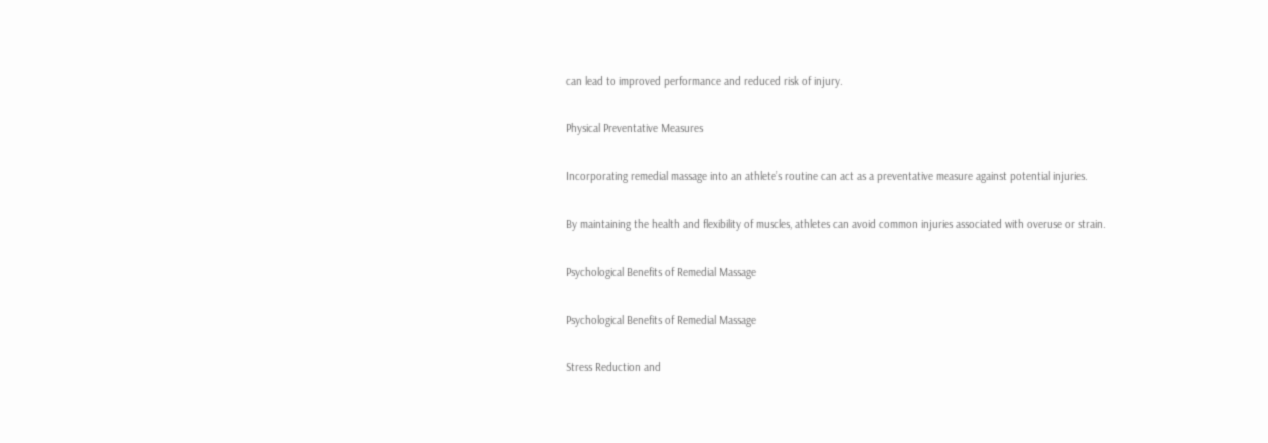can lead to improved performance and reduced risk of injury.

Physical Preventative Measures

Incorporating remedial massage into an athlete’s routine can act as a preventative measure against potential injuries.

By maintaining the health and flexibility of muscles, athletes can avoid common injuries associated with overuse or strain.

Psychological Benefits of Remedial Massage

Psychological Benefits of Remedial Massage

Stress Reduction and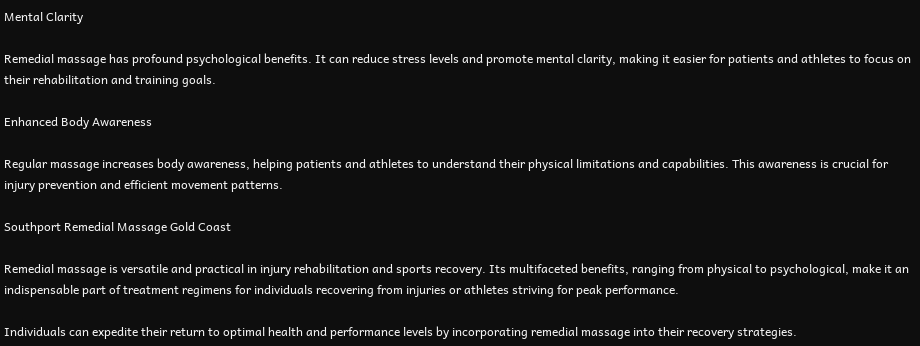Mental Clarity

Remedial massage has profound psychological benefits. It can reduce stress levels and promote mental clarity, making it easier for patients and athletes to focus on their rehabilitation and training goals.

Enhanced Body Awareness

Regular massage increases body awareness, helping patients and athletes to understand their physical limitations and capabilities. This awareness is crucial for injury prevention and efficient movement patterns.

Southport Remedial Massage Gold Coast

Remedial massage is versatile and practical in injury rehabilitation and sports recovery. Its multifaceted benefits, ranging from physical to psychological, make it an indispensable part of treatment regimens for individuals recovering from injuries or athletes striving for peak performance.

Individuals can expedite their return to optimal health and performance levels by incorporating remedial massage into their recovery strategies.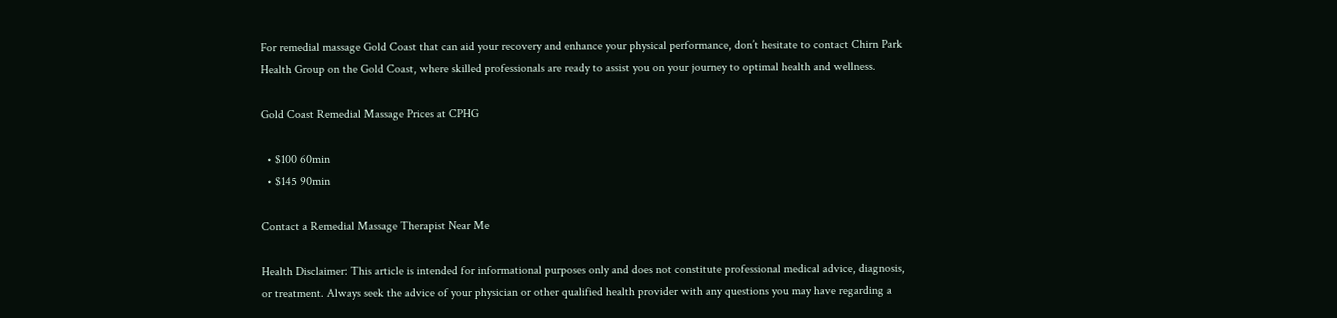For remedial massage Gold Coast that can aid your recovery and enhance your physical performance, don’t hesitate to contact Chirn Park Health Group on the Gold Coast, where skilled professionals are ready to assist you on your journey to optimal health and wellness.

Gold Coast Remedial Massage Prices at CPHG

  • $100 60min
  • $145 90min

Contact a Remedial Massage Therapist Near Me

Health Disclaimer: This article is intended for informational purposes only and does not constitute professional medical advice, diagnosis, or treatment. Always seek the advice of your physician or other qualified health provider with any questions you may have regarding a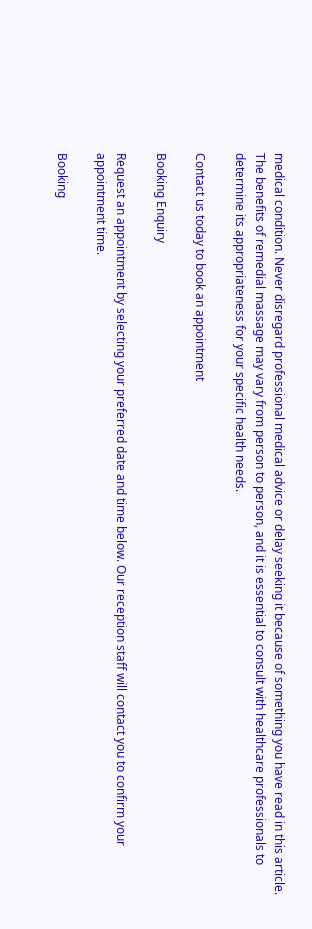medical condition. Never disregard professional medical advice or delay seeking it because of something you have read in this article. The benefits of remedial massage may vary from person to person, and it is essential to consult with healthcare professionals to determine its appropriateness for your specific health needs.

Contact us today to book an appointment

Booking Enquiry

Request an appointment by selecting your preferred date and time below. Our reception staff will contact you to confirm your appointment time.

Booking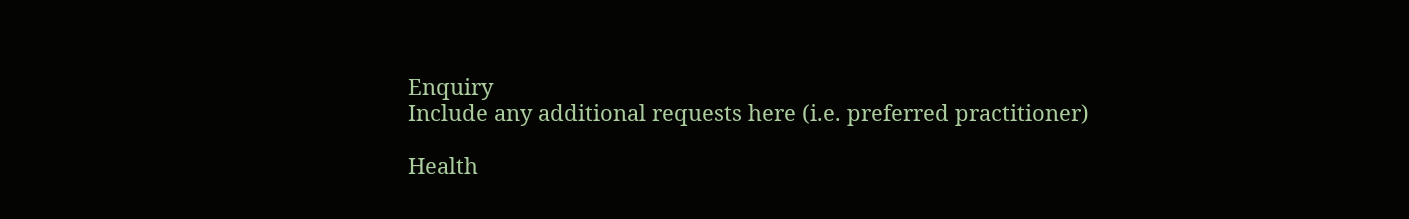Enquiry
Include any additional requests here (i.e. preferred practitioner)

Health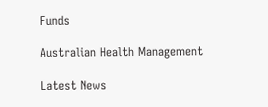Funds

Australian Health Management

Latest News